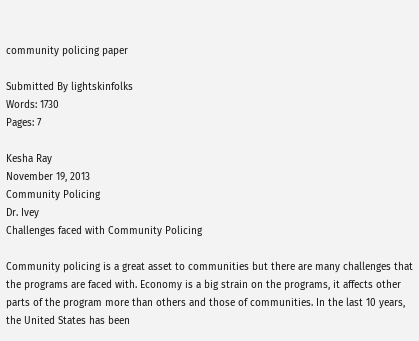community policing paper

Submitted By lightskinfolks
Words: 1730
Pages: 7

Kesha Ray
November 19, 2013
Community Policing
Dr. Ivey
Challenges faced with Community Policing

Community policing is a great asset to communities but there are many challenges that the programs are faced with. Economy is a big strain on the programs, it affects other parts of the program more than others and those of communities. In the last 10 years, the United States has been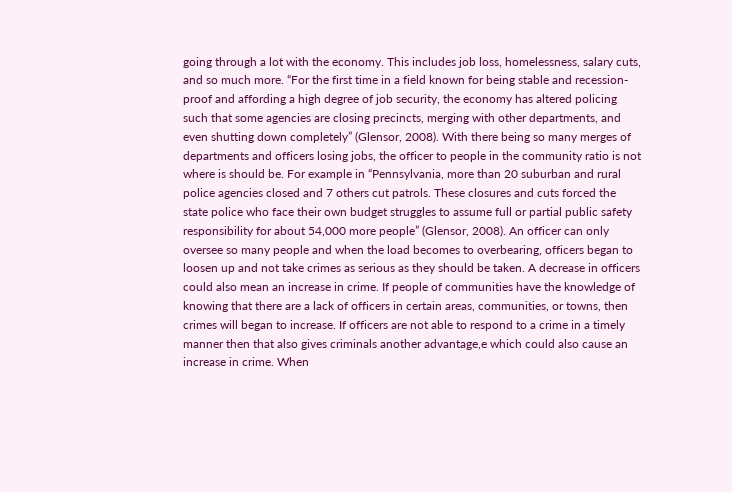going through a lot with the economy. This includes job loss, homelessness, salary cuts, and so much more. “For the first time in a field known for being stable and recession-proof and affording a high degree of job security, the economy has altered policing such that some agencies are closing precincts, merging with other departments, and even shutting down completely” (Glensor, 2008). With there being so many merges of departments and officers losing jobs, the officer to people in the community ratio is not where is should be. For example in “Pennsylvania, more than 20 suburban and rural police agencies closed and 7 others cut patrols. These closures and cuts forced the state police who face their own budget struggles to assume full or partial public safety responsibility for about 54,000 more people” (Glensor, 2008). An officer can only oversee so many people and when the load becomes to overbearing, officers began to loosen up and not take crimes as serious as they should be taken. A decrease in officers could also mean an increase in crime. If people of communities have the knowledge of knowing that there are a lack of officers in certain areas, communities, or towns, then crimes will began to increase. If officers are not able to respond to a crime in a timely manner then that also gives criminals another advantage,e which could also cause an increase in crime. When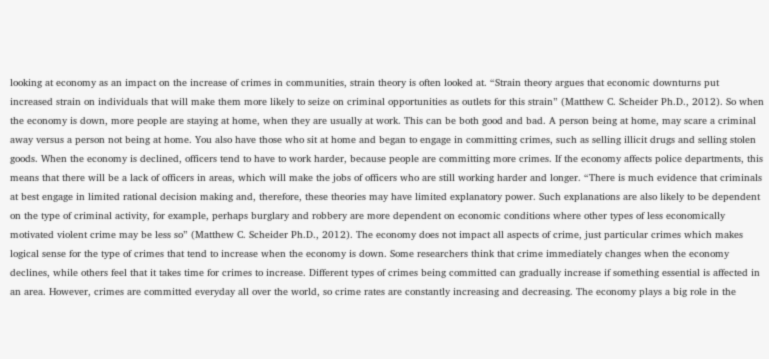looking at economy as an impact on the increase of crimes in communities, strain theory is often looked at. “Strain theory argues that economic downturns put increased strain on individuals that will make them more likely to seize on criminal opportunities as outlets for this strain” (Matthew C. Scheider Ph.D., 2012). So when the economy is down, more people are staying at home, when they are usually at work. This can be both good and bad. A person being at home, may scare a criminal away versus a person not being at home. You also have those who sit at home and began to engage in committing crimes, such as selling illicit drugs and selling stolen goods. When the economy is declined, officers tend to have to work harder, because people are committing more crimes. If the economy affects police departments, this means that there will be a lack of officers in areas, which will make the jobs of officers who are still working harder and longer. “There is much evidence that criminals at best engage in limited rational decision making and, therefore, these theories may have limited explanatory power. Such explanations are also likely to be dependent on the type of criminal activity, for example, perhaps burglary and robbery are more dependent on economic conditions where other types of less economically motivated violent crime may be less so” (Matthew C. Scheider Ph.D., 2012). The economy does not impact all aspects of crime, just particular crimes which makes logical sense for the type of crimes that tend to increase when the economy is down. Some researchers think that crime immediately changes when the economy declines, while others feel that it takes time for crimes to increase. Different types of crimes being committed can gradually increase if something essential is affected in an area. However, crimes are committed everyday all over the world, so crime rates are constantly increasing and decreasing. The economy plays a big role in the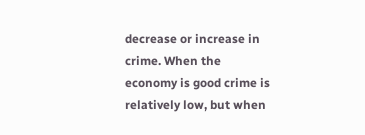decrease or increase in crime. When the economy is good crime is relatively low, but when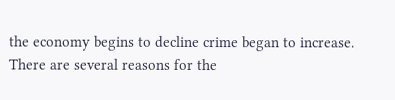the economy begins to decline crime began to increase. There are several reasons for the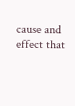cause and effect that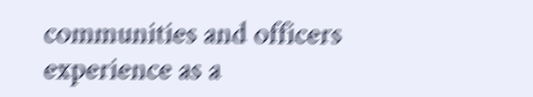communities and officers experience as a